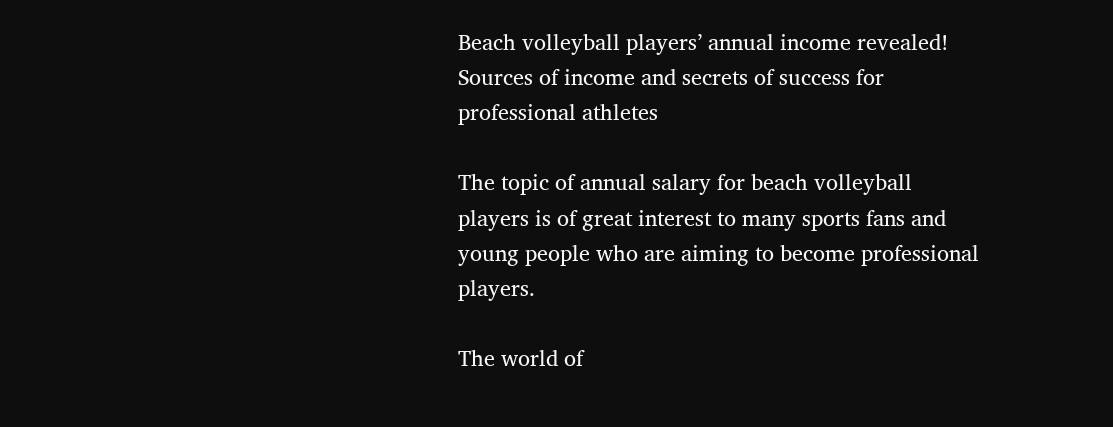Beach volleyball players’ annual income revealed! Sources of income and secrets of success for professional athletes

The topic of annual salary for beach volleyball players is of great interest to many sports fans and young people who are aiming to become professional players.

The world of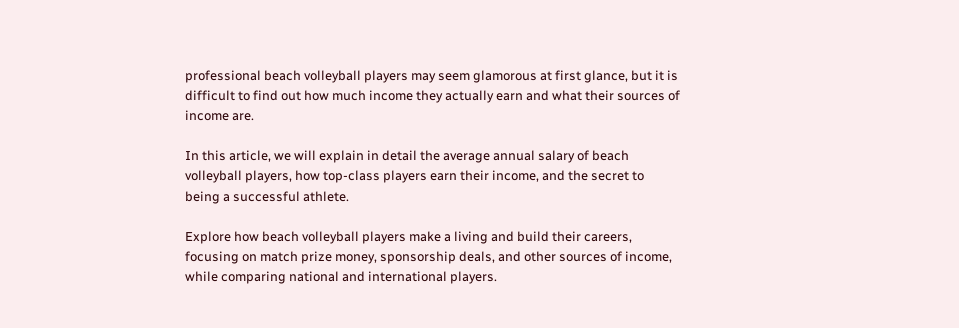professional beach volleyball players may seem glamorous at first glance, but it is difficult to find out how much income they actually earn and what their sources of income are.

In this article, we will explain in detail the average annual salary of beach volleyball players, how top-class players earn their income, and the secret to being a successful athlete.

Explore how beach volleyball players make a living and build their careers, focusing on match prize money, sponsorship deals, and other sources of income, while comparing national and international players.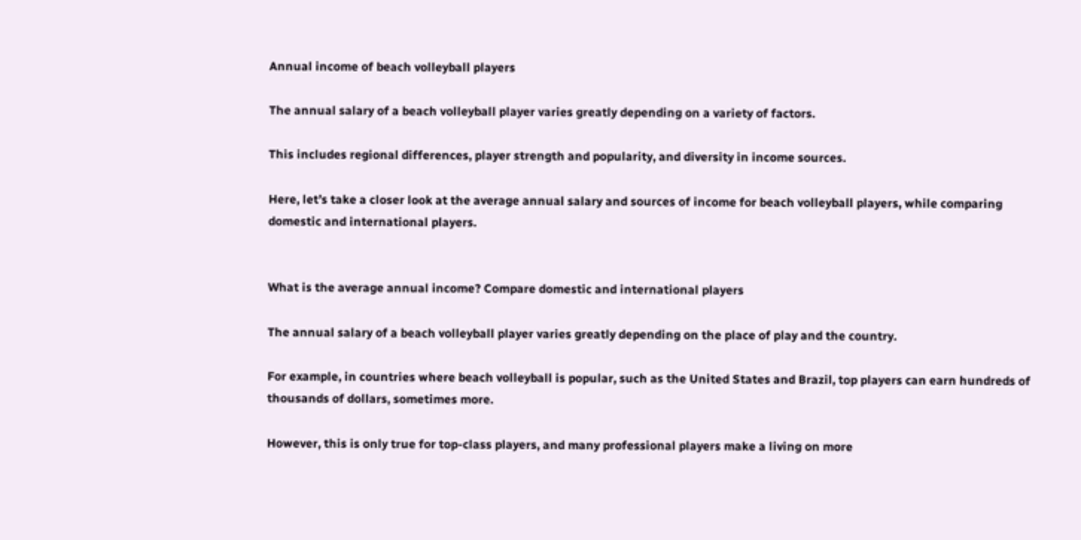Annual income of beach volleyball players

The annual salary of a beach volleyball player varies greatly depending on a variety of factors.

This includes regional differences, player strength and popularity, and diversity in income sources.

Here, let’s take a closer look at the average annual salary and sources of income for beach volleyball players, while comparing domestic and international players.


What is the average annual income? Compare domestic and international players

The annual salary of a beach volleyball player varies greatly depending on the place of play and the country.

For example, in countries where beach volleyball is popular, such as the United States and Brazil, top players can earn hundreds of thousands of dollars, sometimes more.

However, this is only true for top-class players, and many professional players make a living on more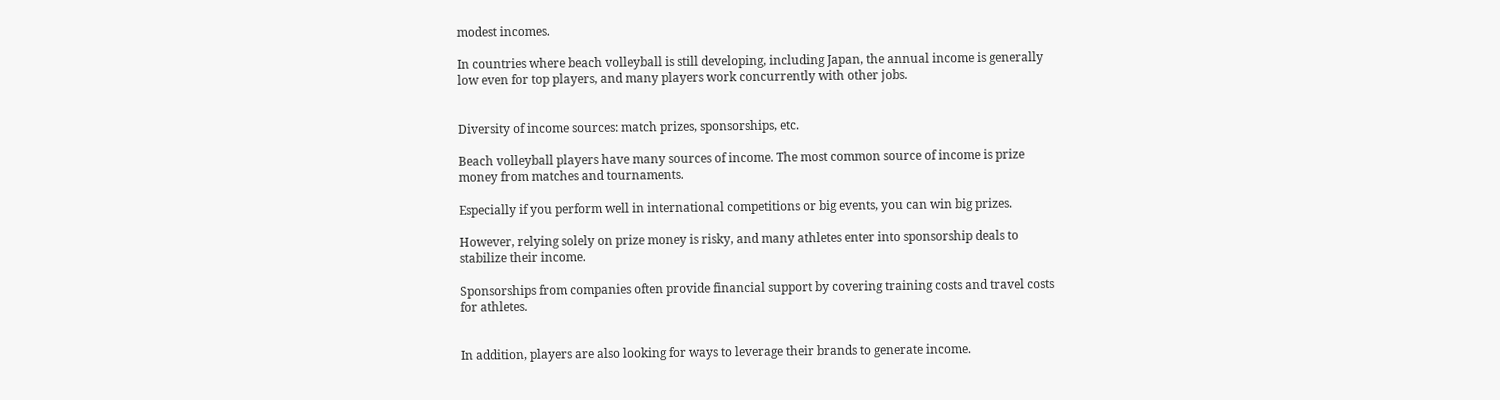modest incomes.

In countries where beach volleyball is still developing, including Japan, the annual income is generally low even for top players, and many players work concurrently with other jobs.


Diversity of income sources: match prizes, sponsorships, etc.

Beach volleyball players have many sources of income. The most common source of income is prize money from matches and tournaments.

Especially if you perform well in international competitions or big events, you can win big prizes.

However, relying solely on prize money is risky, and many athletes enter into sponsorship deals to stabilize their income.

Sponsorships from companies often provide financial support by covering training costs and travel costs for athletes.


In addition, players are also looking for ways to leverage their brands to generate income.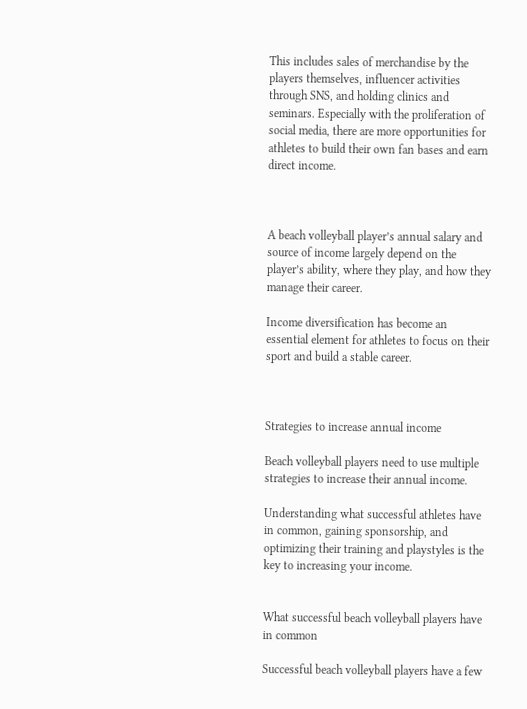This includes sales of merchandise by the players themselves, influencer activities through SNS, and holding clinics and seminars. Especially with the proliferation of social media, there are more opportunities for athletes to build their own fan bases and earn direct income.



A beach volleyball player’s annual salary and source of income largely depend on the player’s ability, where they play, and how they manage their career.

Income diversification has become an essential element for athletes to focus on their sport and build a stable career.



Strategies to increase annual income

Beach volleyball players need to use multiple strategies to increase their annual income.

Understanding what successful athletes have in common, gaining sponsorship, and optimizing their training and playstyles is the key to increasing your income.


What successful beach volleyball players have in common

Successful beach volleyball players have a few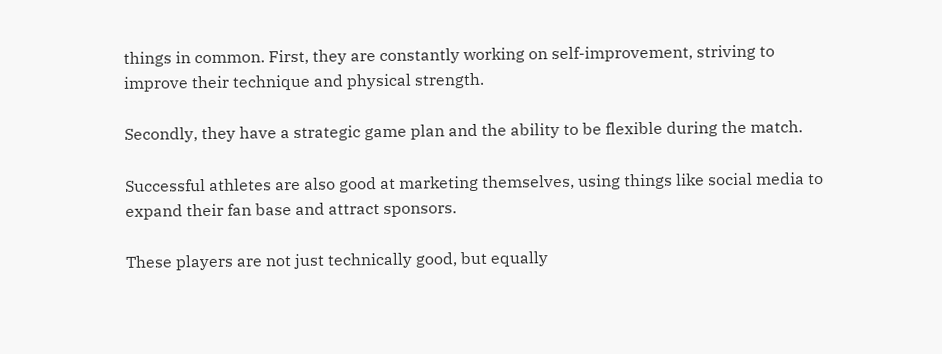things in common. First, they are constantly working on self-improvement, striving to improve their technique and physical strength.

Secondly, they have a strategic game plan and the ability to be flexible during the match.

Successful athletes are also good at marketing themselves, using things like social media to expand their fan base and attract sponsors.

These players are not just technically good, but equally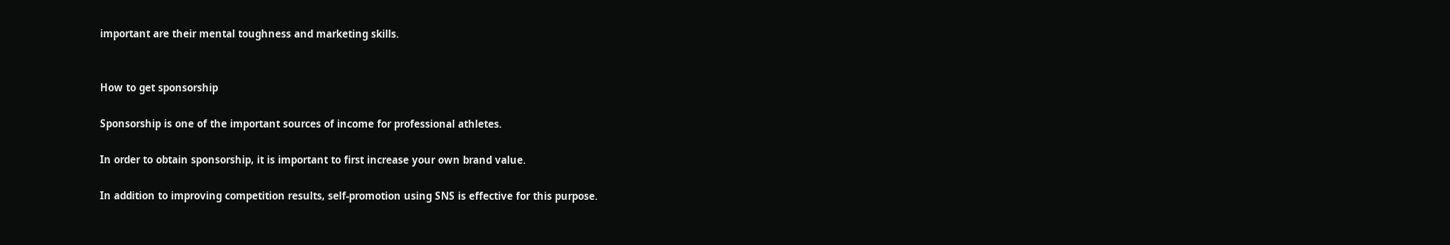important are their mental toughness and marketing skills.


How to get sponsorship

Sponsorship is one of the important sources of income for professional athletes.

In order to obtain sponsorship, it is important to first increase your own brand value.

In addition to improving competition results, self-promotion using SNS is effective for this purpose.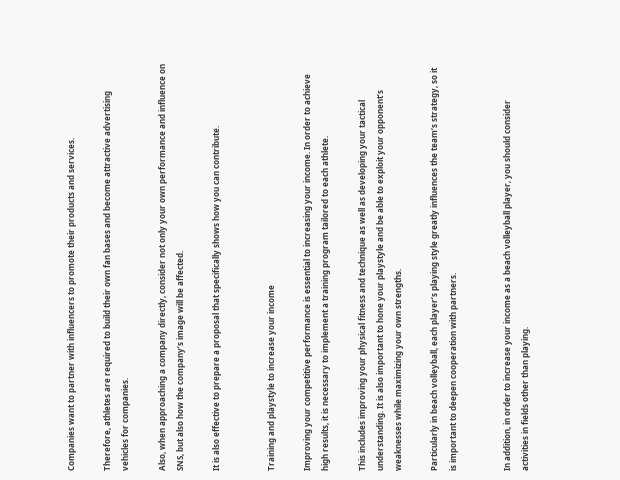Companies want to partner with influencers to promote their products and services.

Therefore, athletes are required to build their own fan bases and become attractive advertising vehicles for companies.

Also, when approaching a company directly, consider not only your own performance and influence on SNS, but also how the company’s image will be affected.

It is also effective to prepare a proposal that specifically shows how you can contribute.


Training and playstyle to increase your income

Improving your competitive performance is essential to increasing your income. In order to achieve high results, it is necessary to implement a training program tailored to each athlete.

This includes improving your physical fitness and technique as well as developing your tactical understanding. It is also important to hone your playstyle and be able to exploit your opponent’s weaknesses while maximizing your own strengths.

Particularly in beach volleyball, each player’s playing style greatly influences the team’s strategy, so it is important to deepen cooperation with partners.


In addition, in order to increase your income as a beach volleyball player, you should consider activities in fields other than playing.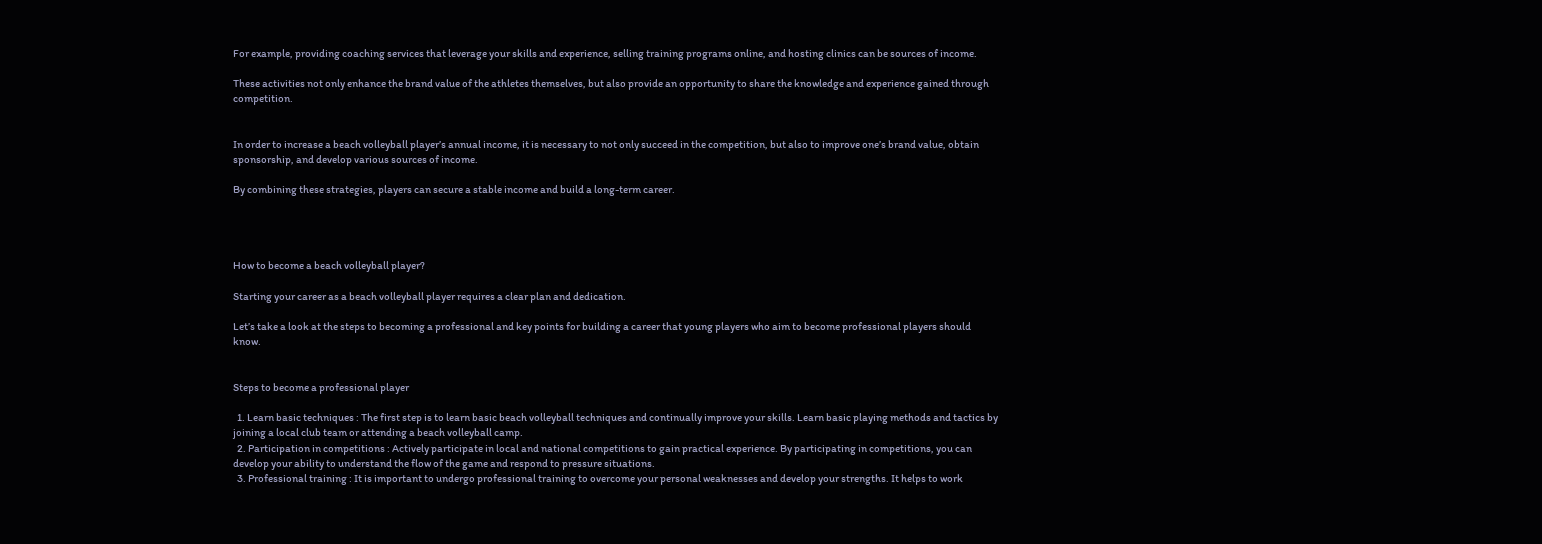For example, providing coaching services that leverage your skills and experience, selling training programs online, and hosting clinics can be sources of income.

These activities not only enhance the brand value of the athletes themselves, but also provide an opportunity to share the knowledge and experience gained through competition.


In order to increase a beach volleyball player’s annual income, it is necessary to not only succeed in the competition, but also to improve one’s brand value, obtain sponsorship, and develop various sources of income.

By combining these strategies, players can secure a stable income and build a long-term career.




How to become a beach volleyball player?

Starting your career as a beach volleyball player requires a clear plan and dedication.

Let’s take a look at the steps to becoming a professional and key points for building a career that young players who aim to become professional players should know.


Steps to become a professional player

  1. Learn basic techniques : The first step is to learn basic beach volleyball techniques and continually improve your skills. Learn basic playing methods and tactics by joining a local club team or attending a beach volleyball camp.
  2. Participation in competitions : Actively participate in local and national competitions to gain practical experience. By participating in competitions, you can develop your ability to understand the flow of the game and respond to pressure situations.
  3. Professional training : It is important to undergo professional training to overcome your personal weaknesses and develop your strengths. It helps to work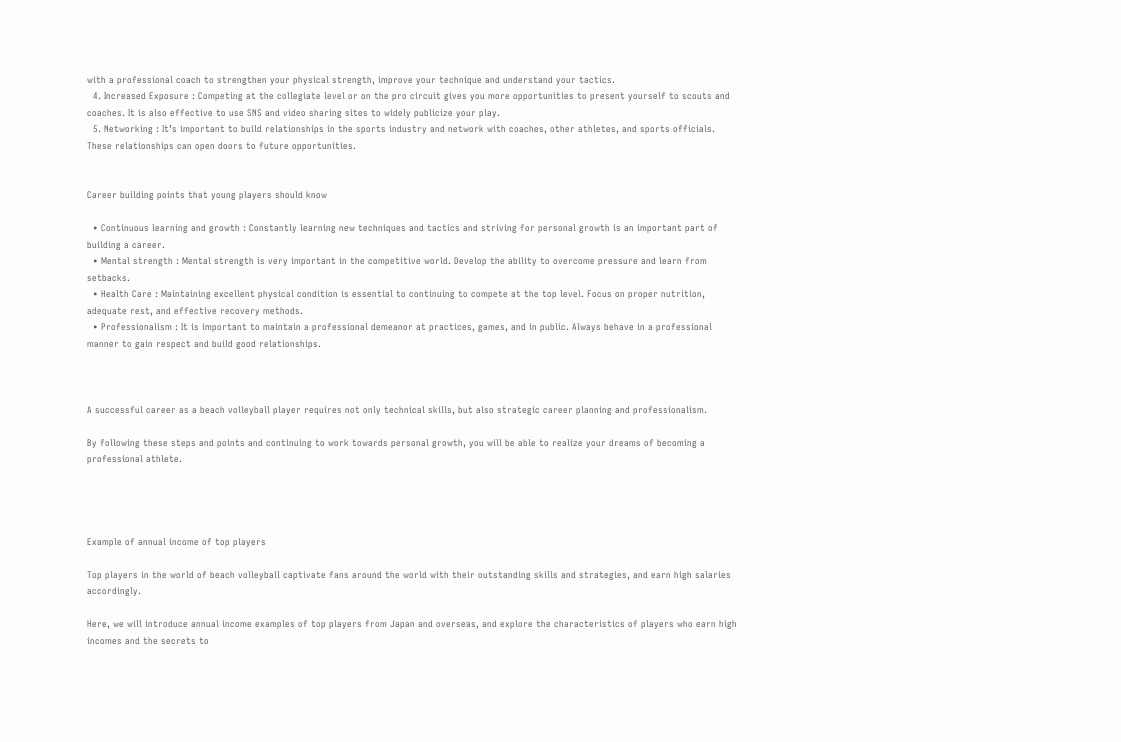with a professional coach to strengthen your physical strength, improve your technique and understand your tactics.
  4. Increased Exposure : Competing at the collegiate level or on the pro circuit gives you more opportunities to present yourself to scouts and coaches. It is also effective to use SNS and video sharing sites to widely publicize your play.
  5. Networking : It’s important to build relationships in the sports industry and network with coaches, other athletes, and sports officials. These relationships can open doors to future opportunities.


Career building points that young players should know

  • Continuous learning and growth : Constantly learning new techniques and tactics and striving for personal growth is an important part of building a career.
  • Mental strength : Mental strength is very important in the competitive world. Develop the ability to overcome pressure and learn from setbacks.
  • Health Care : Maintaining excellent physical condition is essential to continuing to compete at the top level. Focus on proper nutrition, adequate rest, and effective recovery methods.
  • Professionalism : It is important to maintain a professional demeanor at practices, games, and in public. Always behave in a professional manner to gain respect and build good relationships.



A successful career as a beach volleyball player requires not only technical skills, but also strategic career planning and professionalism.

By following these steps and points and continuing to work towards personal growth, you will be able to realize your dreams of becoming a professional athlete.




Example of annual income of top players

Top players in the world of beach volleyball captivate fans around the world with their outstanding skills and strategies, and earn high salaries accordingly.

Here, we will introduce annual income examples of top players from Japan and overseas, and explore the characteristics of players who earn high incomes and the secrets to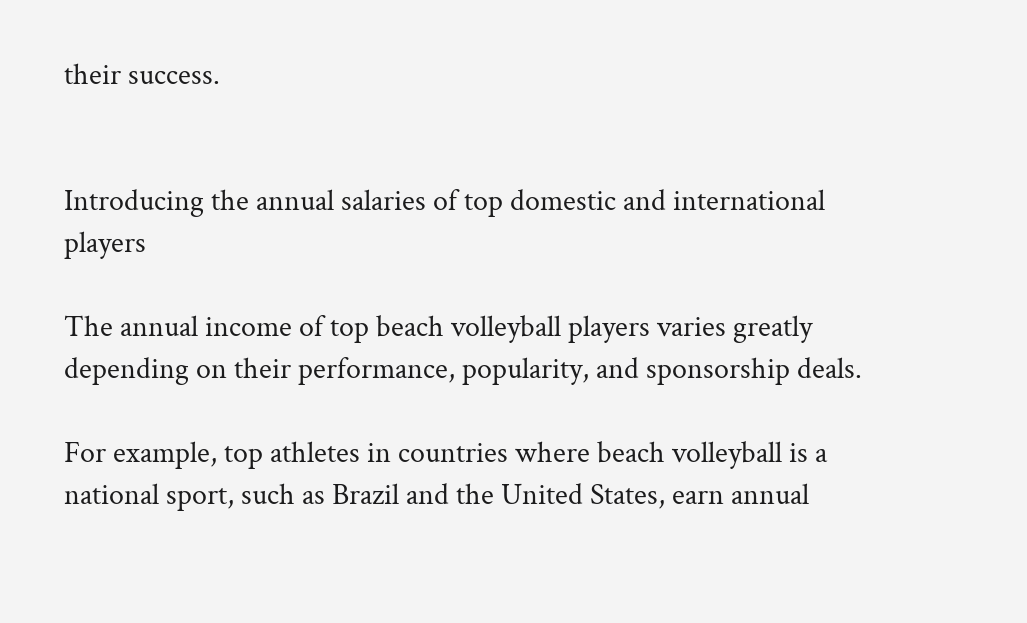their success.


Introducing the annual salaries of top domestic and international players

The annual income of top beach volleyball players varies greatly depending on their performance, popularity, and sponsorship deals.

For example, top athletes in countries where beach volleyball is a national sport, such as Brazil and the United States, earn annual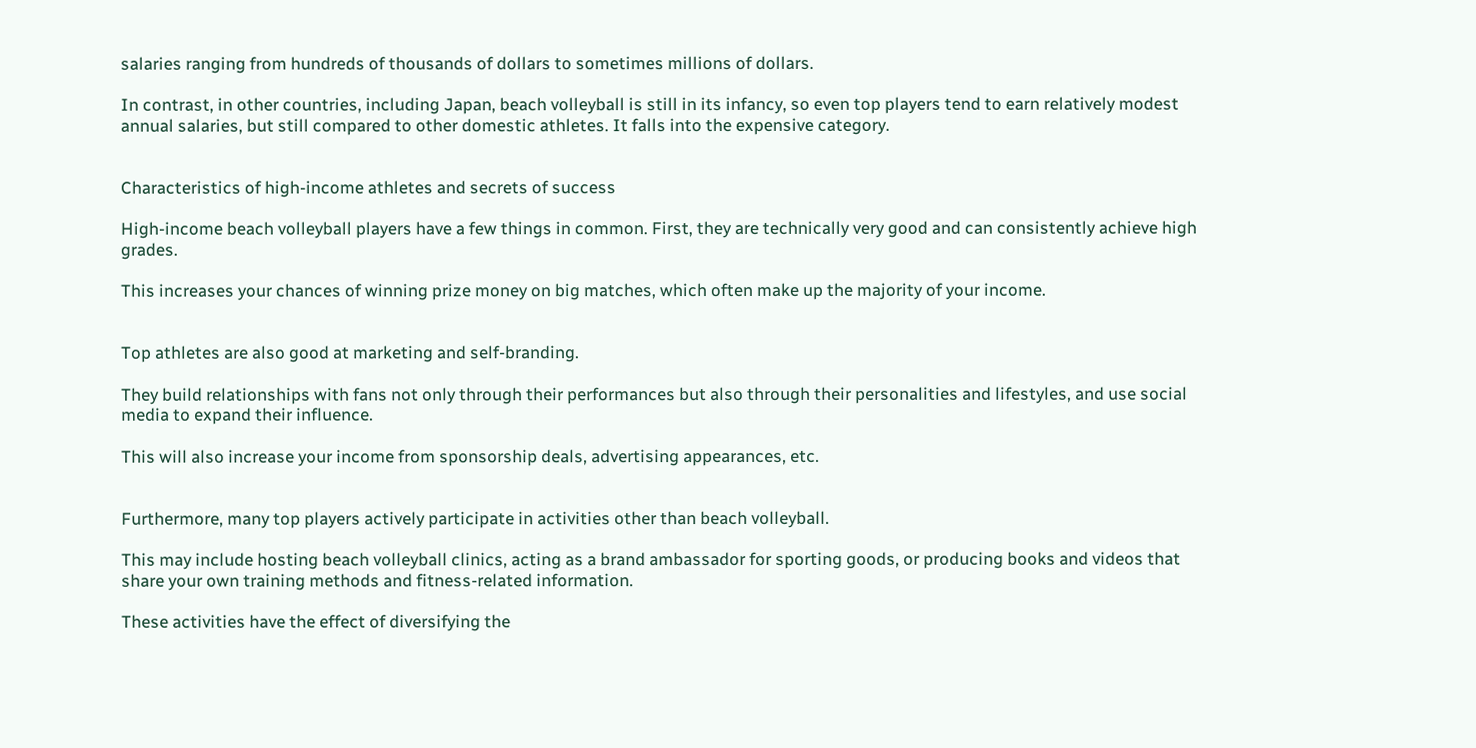salaries ranging from hundreds of thousands of dollars to sometimes millions of dollars.

In contrast, in other countries, including Japan, beach volleyball is still in its infancy, so even top players tend to earn relatively modest annual salaries, but still compared to other domestic athletes. It falls into the expensive category.


Characteristics of high-income athletes and secrets of success

High-income beach volleyball players have a few things in common. First, they are technically very good and can consistently achieve high grades.

This increases your chances of winning prize money on big matches, which often make up the majority of your income.


Top athletes are also good at marketing and self-branding.

They build relationships with fans not only through their performances but also through their personalities and lifestyles, and use social media to expand their influence.

This will also increase your income from sponsorship deals, advertising appearances, etc.


Furthermore, many top players actively participate in activities other than beach volleyball.

This may include hosting beach volleyball clinics, acting as a brand ambassador for sporting goods, or producing books and videos that share your own training methods and fitness-related information.

These activities have the effect of diversifying the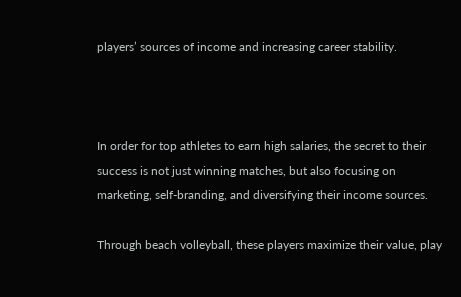players’ sources of income and increasing career stability.



In order for top athletes to earn high salaries, the secret to their success is not just winning matches, but also focusing on marketing, self-branding, and diversifying their income sources.

Through beach volleyball, these players maximize their value, play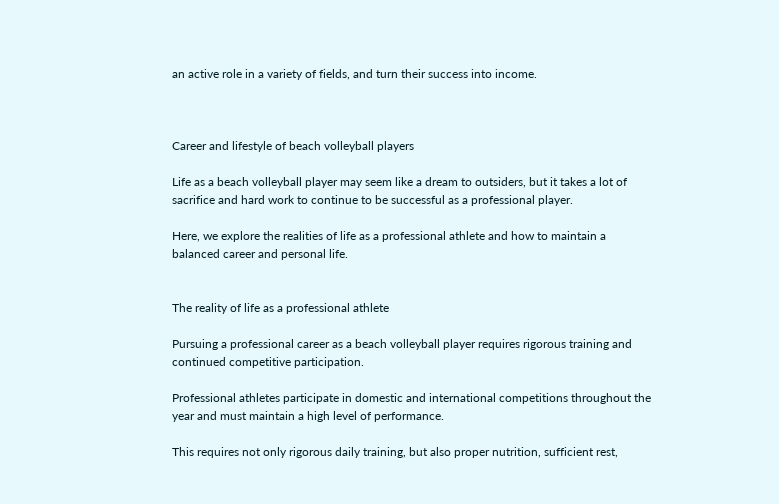an active role in a variety of fields, and turn their success into income.



Career and lifestyle of beach volleyball players

Life as a beach volleyball player may seem like a dream to outsiders, but it takes a lot of sacrifice and hard work to continue to be successful as a professional player.

Here, we explore the realities of life as a professional athlete and how to maintain a balanced career and personal life.


The reality of life as a professional athlete

Pursuing a professional career as a beach volleyball player requires rigorous training and continued competitive participation.

Professional athletes participate in domestic and international competitions throughout the year and must maintain a high level of performance.

This requires not only rigorous daily training, but also proper nutrition, sufficient rest,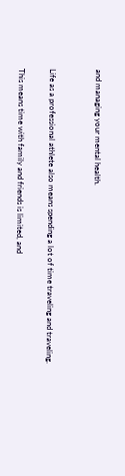and managing your mental health.


Life as a professional athlete also means spending a lot of time traveling and traveling.

This means time with family and friends is limited, and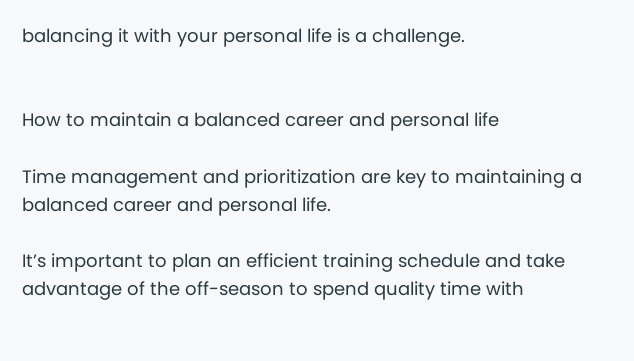balancing it with your personal life is a challenge.


How to maintain a balanced career and personal life

Time management and prioritization are key to maintaining a balanced career and personal life.

It’s important to plan an efficient training schedule and take advantage of the off-season to spend quality time with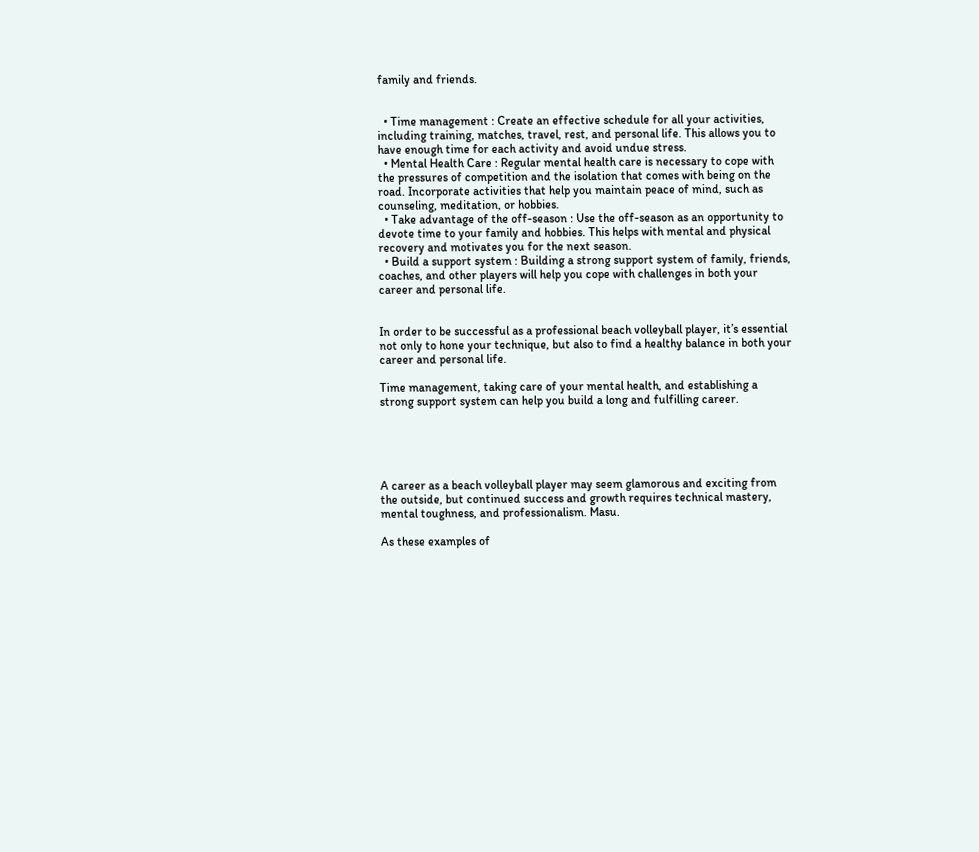family and friends.


  • Time management : Create an effective schedule for all your activities, including training, matches, travel, rest, and personal life. This allows you to have enough time for each activity and avoid undue stress.
  • Mental Health Care : Regular mental health care is necessary to cope with the pressures of competition and the isolation that comes with being on the road. Incorporate activities that help you maintain peace of mind, such as counseling, meditation, or hobbies.
  • Take advantage of the off-season : Use the off-season as an opportunity to devote time to your family and hobbies. This helps with mental and physical recovery and motivates you for the next season.
  • Build a support system : Building a strong support system of family, friends, coaches, and other players will help you cope with challenges in both your career and personal life.


In order to be successful as a professional beach volleyball player, it’s essential not only to hone your technique, but also to find a healthy balance in both your career and personal life.

Time management, taking care of your mental health, and establishing a strong support system can help you build a long and fulfilling career.





A career as a beach volleyball player may seem glamorous and exciting from the outside, but continued success and growth requires technical mastery, mental toughness, and professionalism. Masu.

As these examples of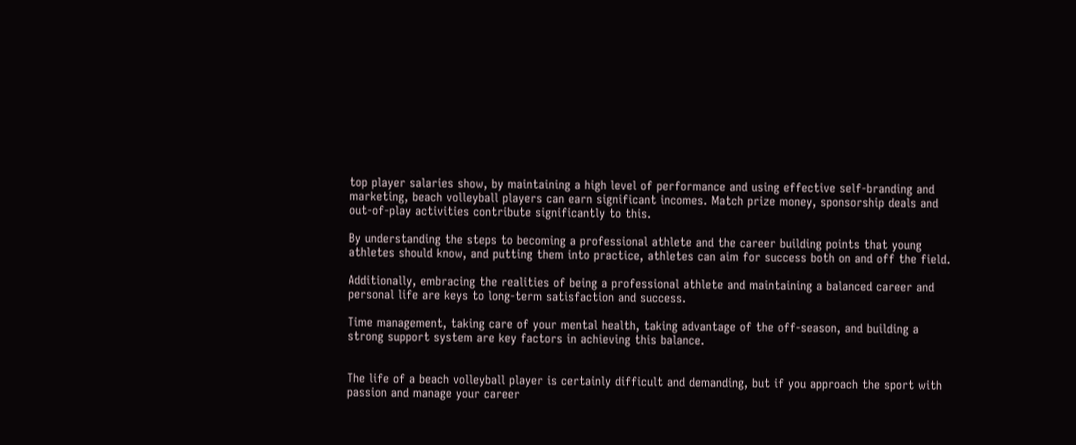top player salaries show, by maintaining a high level of performance and using effective self-branding and marketing, beach volleyball players can earn significant incomes. Match prize money, sponsorship deals and out-of-play activities contribute significantly to this.

By understanding the steps to becoming a professional athlete and the career building points that young athletes should know, and putting them into practice, athletes can aim for success both on and off the field.

Additionally, embracing the realities of being a professional athlete and maintaining a balanced career and personal life are keys to long-term satisfaction and success.

Time management, taking care of your mental health, taking advantage of the off-season, and building a strong support system are key factors in achieving this balance.


The life of a beach volleyball player is certainly difficult and demanding, but if you approach the sport with passion and manage your career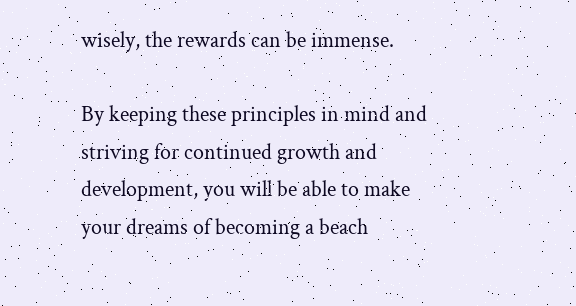wisely, the rewards can be immense.

By keeping these principles in mind and striving for continued growth and development, you will be able to make your dreams of becoming a beach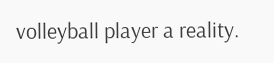volleyball player a reality.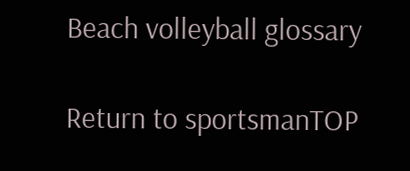Beach volleyball glossary

Return to sportsmanTOP